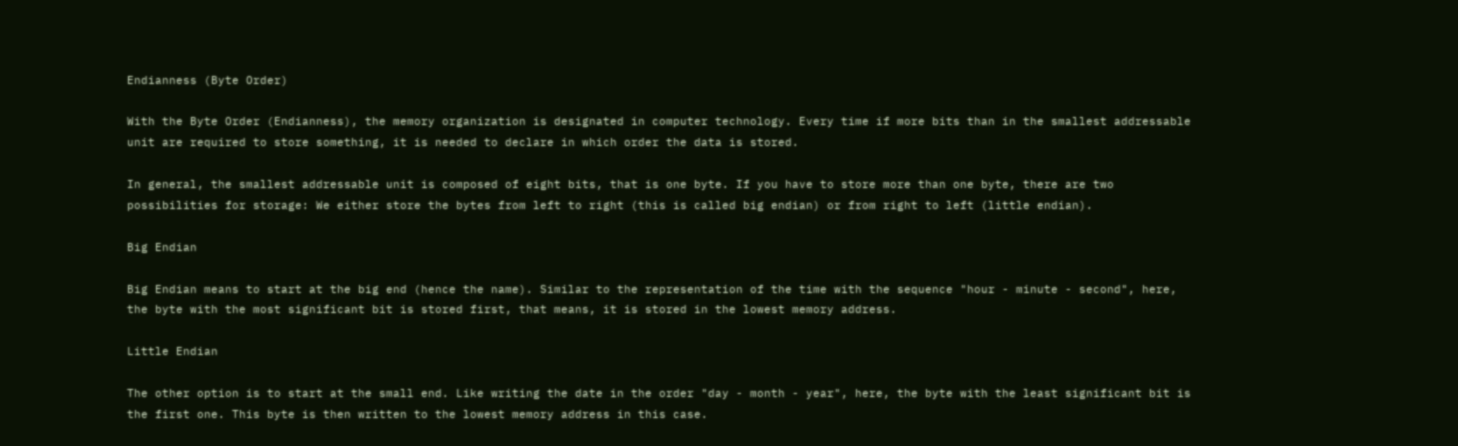Endianness (Byte Order)

With the Byte Order (Endianness), the memory organization is designated in computer technology. Every time if more bits than in the smallest addressable unit are required to store something, it is needed to declare in which order the data is stored.

In general, the smallest addressable unit is composed of eight bits, that is one byte. If you have to store more than one byte, there are two possibilities for storage: We either store the bytes from left to right (this is called big endian) or from right to left (little endian).

Big Endian

Big Endian means to start at the big end (hence the name). Similar to the representation of the time with the sequence "hour - minute - second", here, the byte with the most significant bit is stored first, that means, it is stored in the lowest memory address.

Little Endian

The other option is to start at the small end. Like writing the date in the order "day - month - year", here, the byte with the least significant bit is the first one. This byte is then written to the lowest memory address in this case.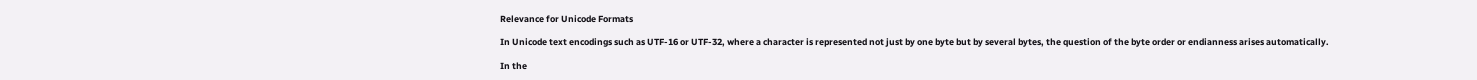Relevance for Unicode Formats

In Unicode text encodings such as UTF-16 or UTF-32, where a character is represented not just by one byte but by several bytes, the question of the byte order or endianness arises automatically.

In the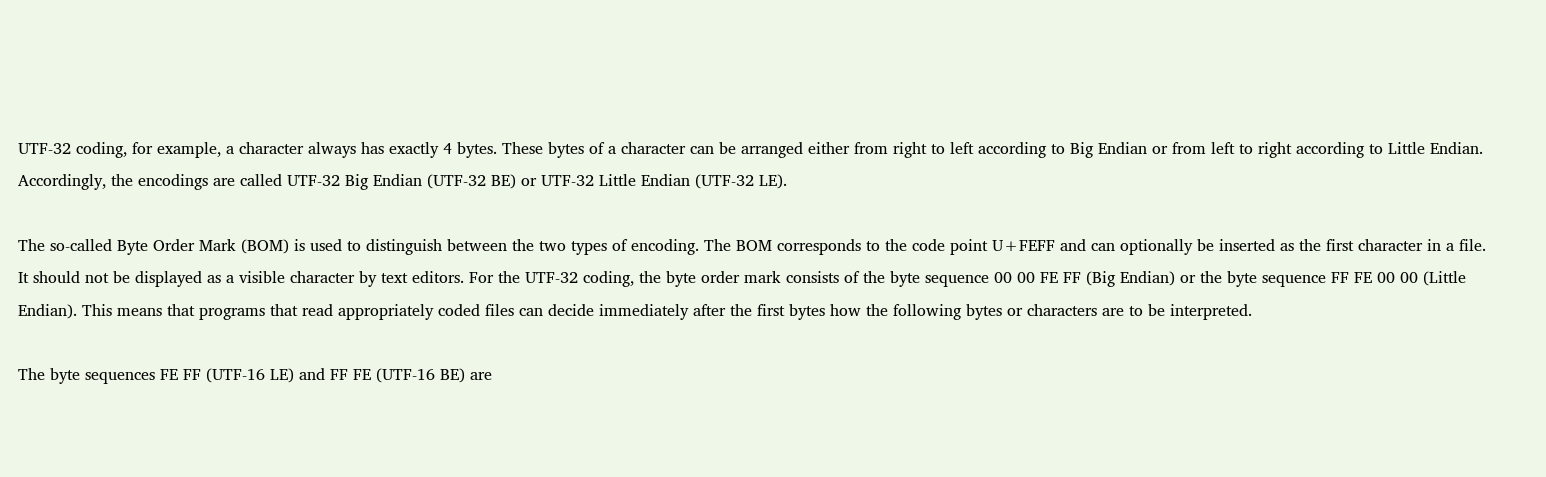UTF-32 coding, for example, a character always has exactly 4 bytes. These bytes of a character can be arranged either from right to left according to Big Endian or from left to right according to Little Endian. Accordingly, the encodings are called UTF-32 Big Endian (UTF-32 BE) or UTF-32 Little Endian (UTF-32 LE).

The so-called Byte Order Mark (BOM) is used to distinguish between the two types of encoding. The BOM corresponds to the code point U+FEFF and can optionally be inserted as the first character in a file. It should not be displayed as a visible character by text editors. For the UTF-32 coding, the byte order mark consists of the byte sequence 00 00 FE FF (Big Endian) or the byte sequence FF FE 00 00 (Little Endian). This means that programs that read appropriately coded files can decide immediately after the first bytes how the following bytes or characters are to be interpreted.

The byte sequences FE FF (UTF-16 LE) and FF FE (UTF-16 BE) are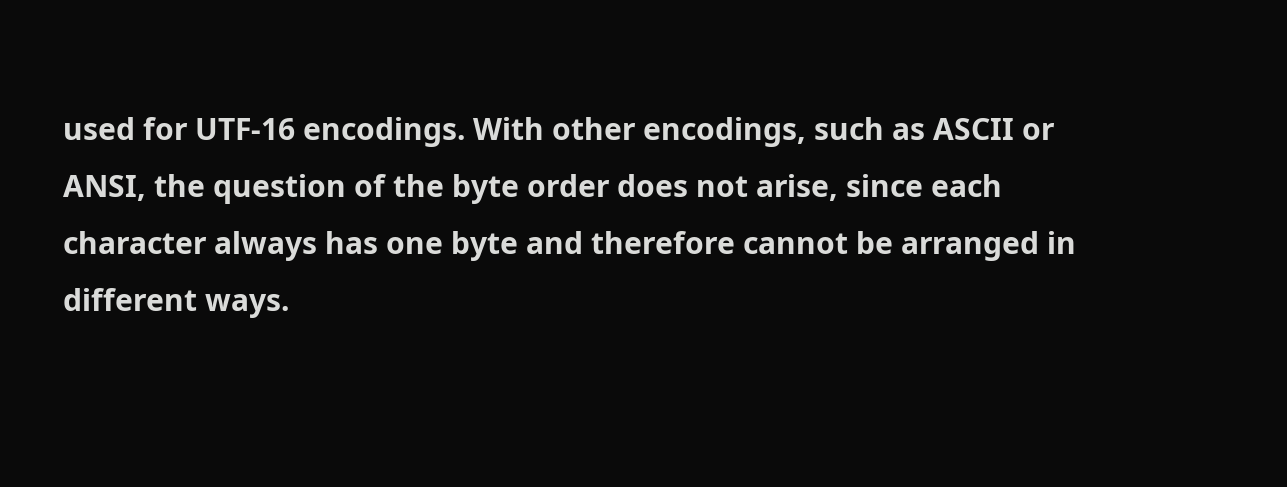used for UTF-16 encodings. With other encodings, such as ASCII or ANSI, the question of the byte order does not arise, since each character always has one byte and therefore cannot be arranged in different ways.